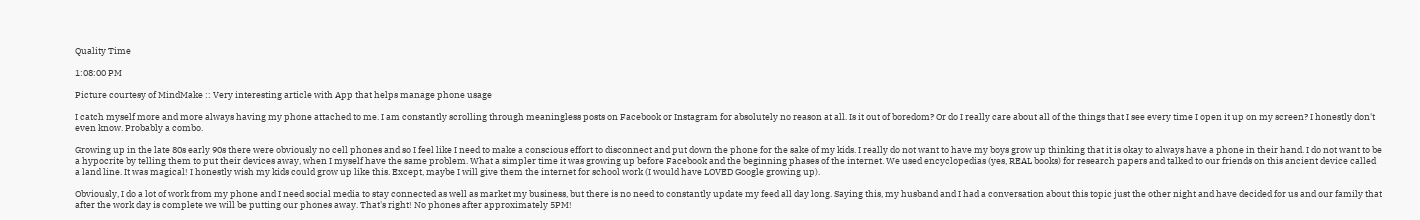Quality Time

1:08:00 PM

Picture courtesy of MindMake :: Very interesting article with App that helps manage phone usage

I catch myself more and more always having my phone attached to me. I am constantly scrolling through meaningless posts on Facebook or Instagram for absolutely no reason at all. Is it out of boredom? Or do I really care about all of the things that I see every time I open it up on my screen? I honestly don't even know. Probably a combo.

Growing up in the late 80s early 90s there were obviously no cell phones and so I feel like I need to make a conscious effort to disconnect and put down the phone for the sake of my kids. I really do not want to have my boys grow up thinking that it is okay to always have a phone in their hand. I do not want to be a hypocrite by telling them to put their devices away, when I myself have the same problem. What a simpler time it was growing up before Facebook and the beginning phases of the internet. We used encyclopedias (yes, REAL books) for research papers and talked to our friends on this ancient device called a land line. It was magical! I honestly wish my kids could grow up like this. Except, maybe I will give them the internet for school work (I would have LOVED Google growing up).

Obviously, I do a lot of work from my phone and I need social media to stay connected as well as market my business, but there is no need to constantly update my feed all day long. Saying this, my husband and I had a conversation about this topic just the other night and have decided for us and our family that after the work day is complete we will be putting our phones away. That's right! No phones after approximately 5PM!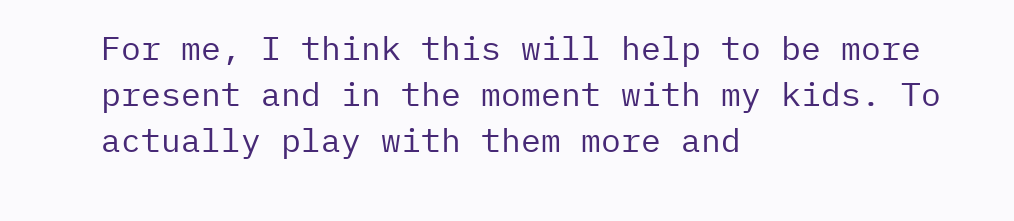For me, I think this will help to be more present and in the moment with my kids. To actually play with them more and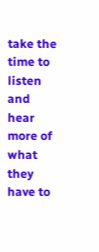take the time to listen and hear more of what they have to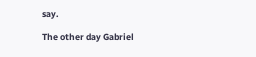say.

The other day Gabriel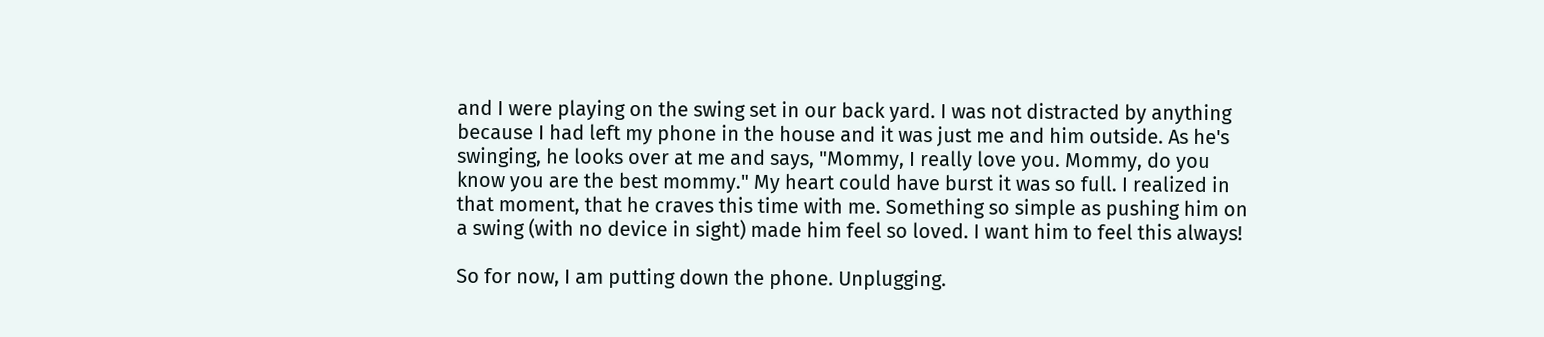and I were playing on the swing set in our back yard. I was not distracted by anything because I had left my phone in the house and it was just me and him outside. As he's swinging, he looks over at me and says, "Mommy, I really love you. Mommy, do you know you are the best mommy." My heart could have burst it was so full. I realized in that moment, that he craves this time with me. Something so simple as pushing him on a swing (with no device in sight) made him feel so loved. I want him to feel this always!

So for now, I am putting down the phone. Unplugging.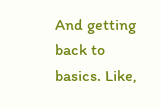And getting back to basics. Like,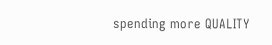spending more QUALITY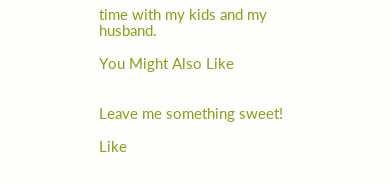time with my kids and my husband.

You Might Also Like


Leave me something sweet!

Like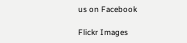us on Facebook

Flickr Images